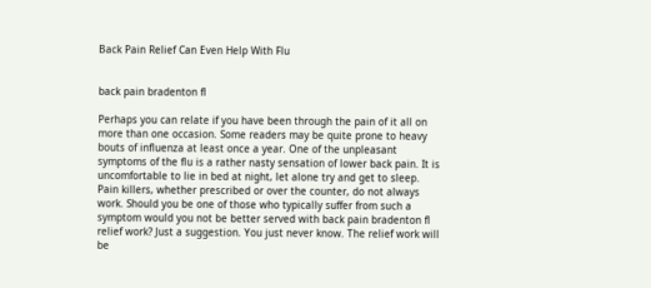Back Pain Relief Can Even Help With Flu


back pain bradenton fl

Perhaps you can relate if you have been through the pain of it all on more than one occasion. Some readers may be quite prone to heavy bouts of influenza at least once a year. One of the unpleasant symptoms of the flu is a rather nasty sensation of lower back pain. It is uncomfortable to lie in bed at night, let alone try and get to sleep. Pain killers, whether prescribed or over the counter, do not always work. Should you be one of those who typically suffer from such a symptom would you not be better served with back pain bradenton fl relief work? Just a suggestion. You just never know. The relief work will be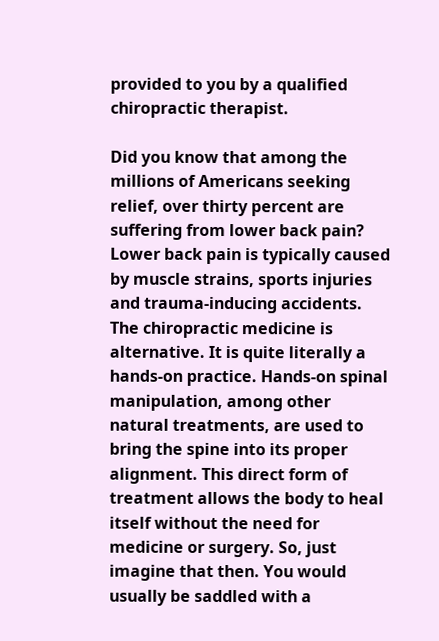provided to you by a qualified chiropractic therapist.

Did you know that among the millions of Americans seeking relief, over thirty percent are suffering from lower back pain? Lower back pain is typically caused by muscle strains, sports injuries and trauma-inducing accidents. The chiropractic medicine is alternative. It is quite literally a hands-on practice. Hands-on spinal manipulation, among other natural treatments, are used to bring the spine into its proper alignment. This direct form of treatment allows the body to heal itself without the need for medicine or surgery. So, just imagine that then. You would usually be saddled with a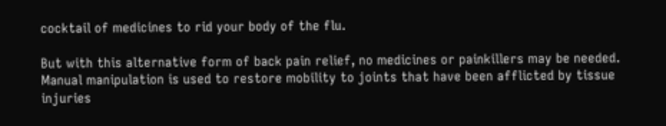cocktail of medicines to rid your body of the flu.

But with this alternative form of back pain relief, no medicines or painkillers may be needed. Manual manipulation is used to restore mobility to joints that have been afflicted by tissue injuries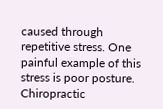caused through repetitive stress. One painful example of this stress is poor posture. Chiropractic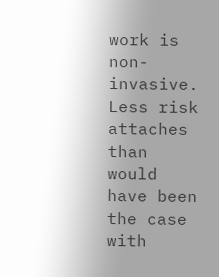work is non-invasive. Less risk attaches than would have been the case with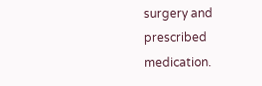surgery and prescribed medication.